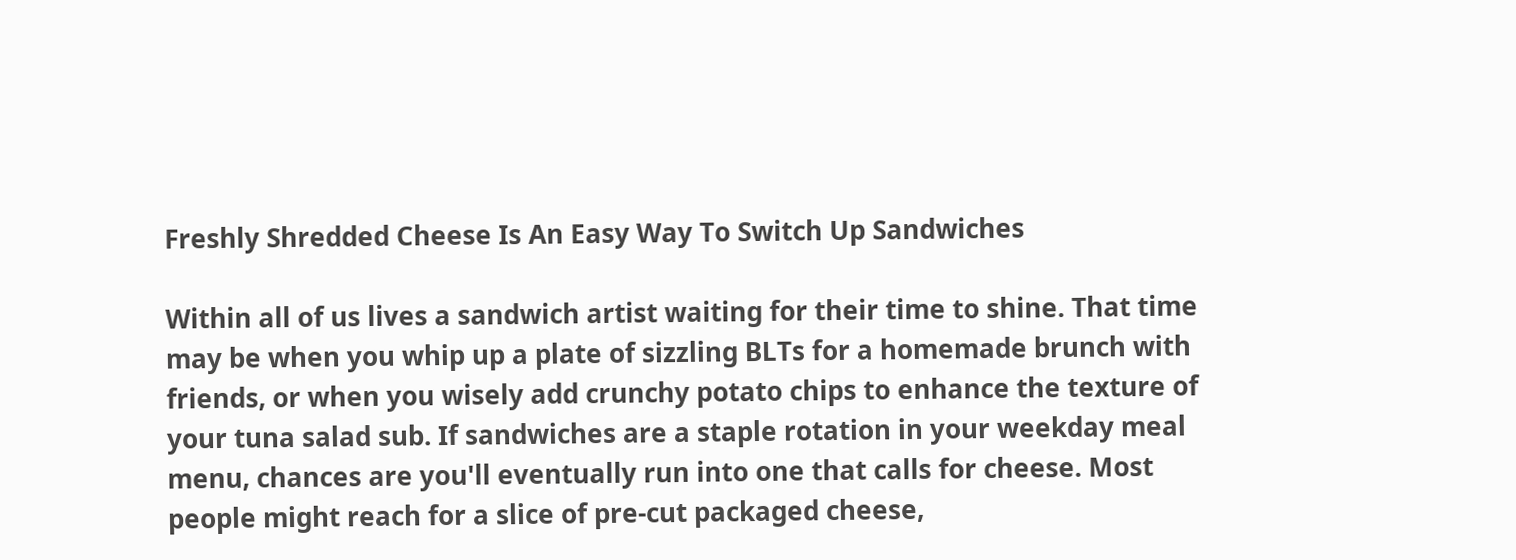Freshly Shredded Cheese Is An Easy Way To Switch Up Sandwiches

Within all of us lives a sandwich artist waiting for their time to shine. That time may be when you whip up a plate of sizzling BLTs for a homemade brunch with friends, or when you wisely add crunchy potato chips to enhance the texture of your tuna salad sub. If sandwiches are a staple rotation in your weekday meal menu, chances are you'll eventually run into one that calls for cheese. Most people might reach for a slice of pre-cut packaged cheese,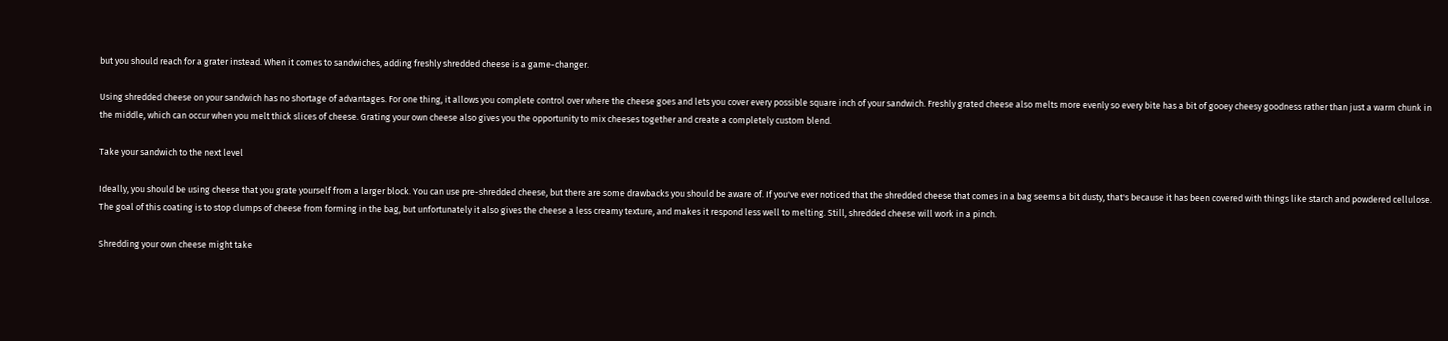but you should reach for a grater instead. When it comes to sandwiches, adding freshly shredded cheese is a game-changer.

Using shredded cheese on your sandwich has no shortage of advantages. For one thing, it allows you complete control over where the cheese goes and lets you cover every possible square inch of your sandwich. Freshly grated cheese also melts more evenly so every bite has a bit of gooey cheesy goodness rather than just a warm chunk in the middle, which can occur when you melt thick slices of cheese. Grating your own cheese also gives you the opportunity to mix cheeses together and create a completely custom blend.

Take your sandwich to the next level

Ideally, you should be using cheese that you grate yourself from a larger block. You can use pre-shredded cheese, but there are some drawbacks you should be aware of. If you've ever noticed that the shredded cheese that comes in a bag seems a bit dusty, that's because it has been covered with things like starch and powdered cellulose. The goal of this coating is to stop clumps of cheese from forming in the bag, but unfortunately it also gives the cheese a less creamy texture, and makes it respond less well to melting. Still, shredded cheese will work in a pinch.

Shredding your own cheese might take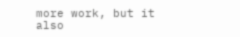more work, but it also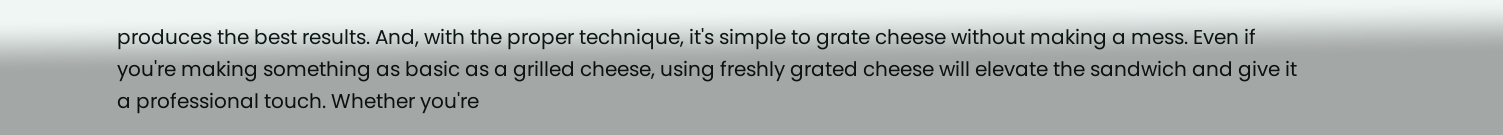produces the best results. And, with the proper technique, it's simple to grate cheese without making a mess. Even if you're making something as basic as a grilled cheese, using freshly grated cheese will elevate the sandwich and give it a professional touch. Whether you're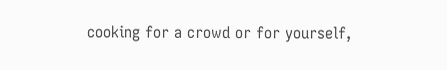cooking for a crowd or for yourself,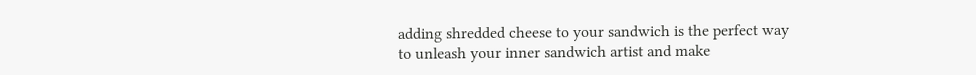adding shredded cheese to your sandwich is the perfect way to unleash your inner sandwich artist and make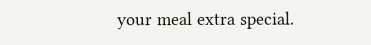your meal extra special.